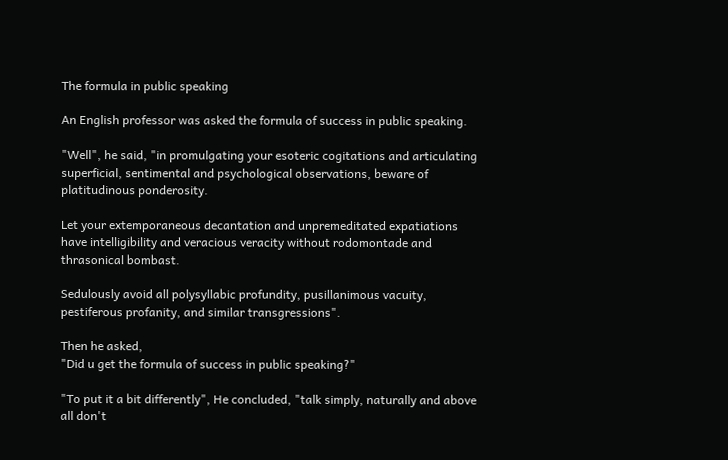The formula in public speaking

An English professor was asked the formula of success in public speaking.

"Well", he said, "in promulgating your esoteric cogitations and articulating superficial, sentimental and psychological observations, beware of platitudinous ponderosity.

Let your extemporaneous decantation and unpremeditated expatiations have intelligibility and veracious veracity without rodomontade and thrasonical bombast.

Sedulously avoid all polysyllabic profundity, pusillanimous vacuity, pestiferous profanity, and similar transgressions".

Then he asked,
"Did u get the formula of success in public speaking?"

"To put it a bit differently", He concluded, "talk simply, naturally and above all don't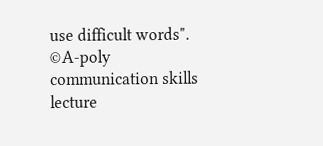use difficult words".
©A-poly communication skills lecture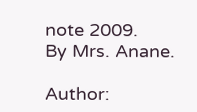note 2009.
By Mrs. Anane.

Author: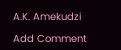A.K. Amekudzi

Add Comment